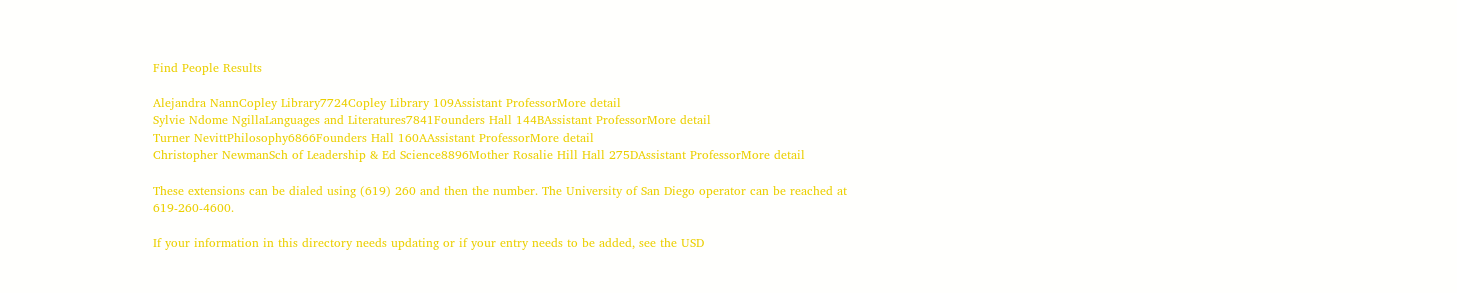Find People Results

Alejandra NannCopley Library7724Copley Library 109Assistant ProfessorMore detail
Sylvie Ndome NgillaLanguages and Literatures7841Founders Hall 144BAssistant ProfessorMore detail
Turner NevittPhilosophy6866Founders Hall 160AAssistant ProfessorMore detail
Christopher NewmanSch of Leadership & Ed Science8896Mother Rosalie Hill Hall 275DAssistant ProfessorMore detail

These extensions can be dialed using (619) 260 and then the number. The University of San Diego operator can be reached at 619-260-4600.

If your information in this directory needs updating or if your entry needs to be added, see the USD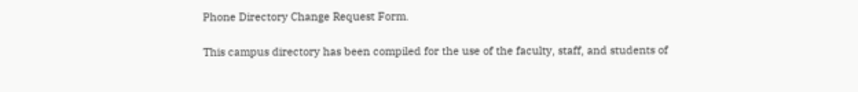Phone Directory Change Request Form.

This campus directory has been compiled for the use of the faculty, staff, and students of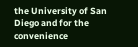the University of San Diego and for the convenience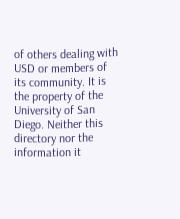of others dealing with USD or members of its community. It is the property of the University of San Diego. Neither this directory nor the information it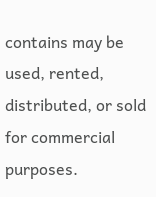contains may be used, rented, distributed, or sold for commercial purposes.